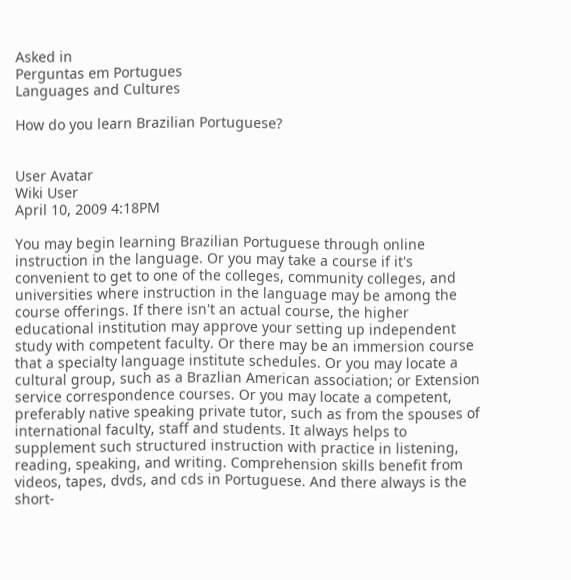Asked in
Perguntas em Portugues
Languages and Cultures

How do you learn Brazilian Portuguese?


User Avatar
Wiki User
April 10, 2009 4:18PM

You may begin learning Brazilian Portuguese through online instruction in the language. Or you may take a course if it's convenient to get to one of the colleges, community colleges, and universities where instruction in the language may be among the course offerings. If there isn't an actual course, the higher educational institution may approve your setting up independent study with competent faculty. Or there may be an immersion course that a specialty language institute schedules. Or you may locate a cultural group, such as a Brazlian American association; or Extension service correspondence courses. Or you may locate a competent, preferably native speaking private tutor, such as from the spouses of international faculty, staff and students. It always helps to supplement such structured instruction with practice in listening, reading, speaking, and writing. Comprehension skills benefit from videos, tapes, dvds, and cds in Portuguese. And there always is the short-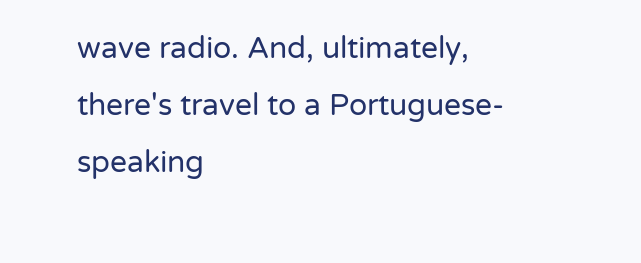wave radio. And, ultimately, there's travel to a Portuguese-speaking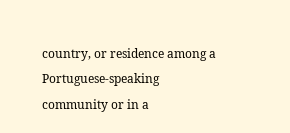country, or residence among a Portuguese-speaking community or in a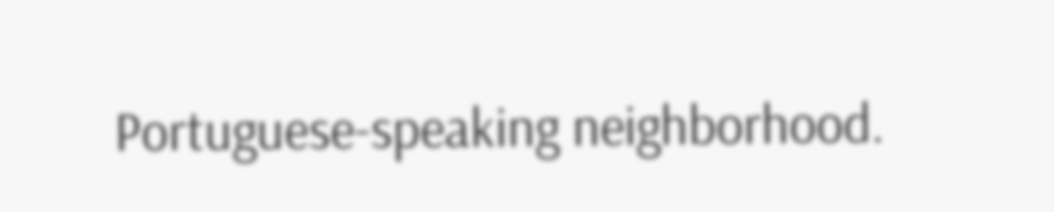Portuguese-speaking neighborhood.